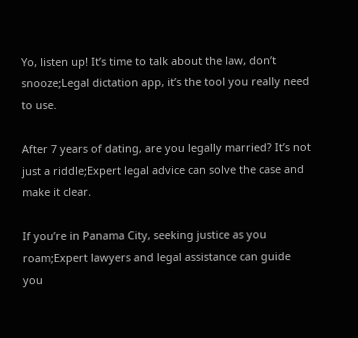Yo, listen up! It’s time to talk about the law, don’t snooze;Legal dictation app, it’s the tool you really need to use.

After 7 years of dating, are you legally married? It’s not just a riddle;Expert legal advice can solve the case and make it clear.

If you’re in Panama City, seeking justice as you roam;Expert lawyers and legal assistance can guide you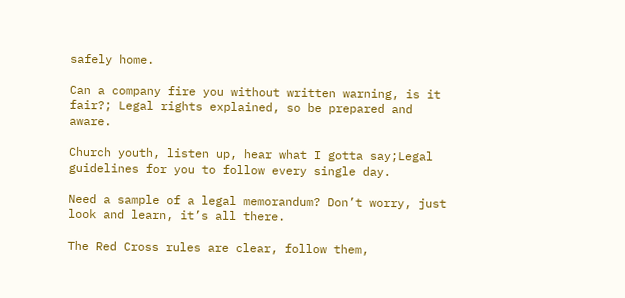safely home.

Can a company fire you without written warning, is it fair?; Legal rights explained, so be prepared and aware.

Church youth, listen up, hear what I gotta say;Legal guidelines for you to follow every single day.

Need a sample of a legal memorandum? Don’t worry, just look and learn, it’s all there.

The Red Cross rules are clear, follow them,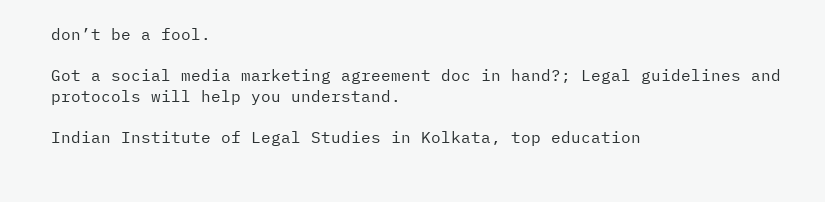don’t be a fool.

Got a social media marketing agreement doc in hand?; Legal guidelines and protocols will help you understand.

Indian Institute of Legal Studies in Kolkata, top education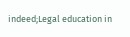indeed;Legal education in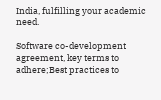India, fulfilling your academic need.

Software co-development agreement, key terms to adhere;Best practices to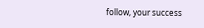follow, your success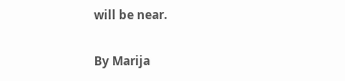will be near.

By Marija